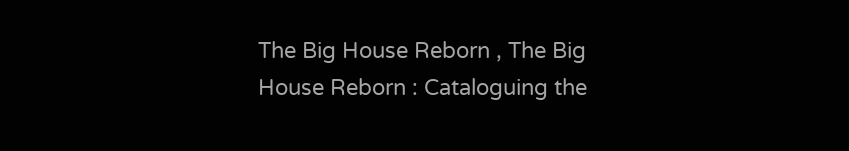The Big House Reborn , The Big House Reborn : Cataloguing the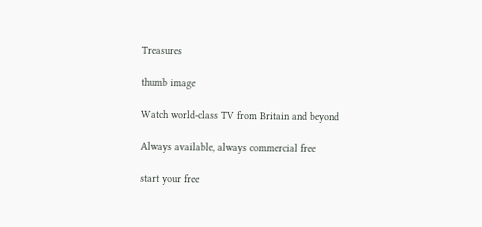Treasures

thumb image

Watch world-class TV from Britain and beyond

Always available, always commercial free

start your free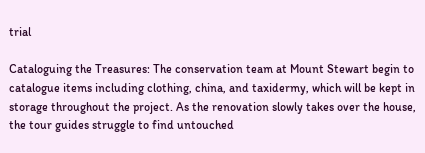trial

Cataloguing the Treasures: The conservation team at Mount Stewart begin to catalogue items including clothing, china, and taxidermy, which will be kept in storage throughout the project. As the renovation slowly takes over the house, the tour guides struggle to find untouched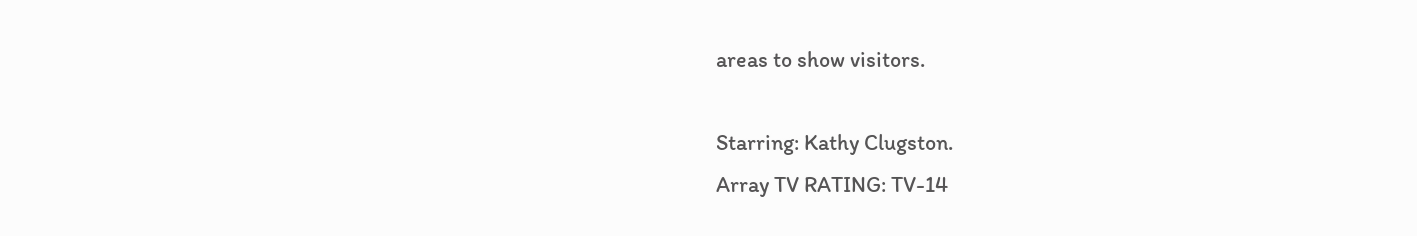areas to show visitors.

Starring: Kathy Clugston.
Array TV RATING: TV-14